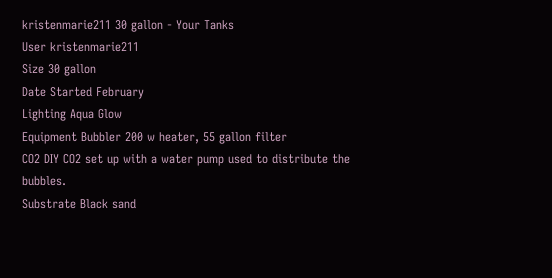kristenmarie211 30 gallon - Your Tanks
User kristenmarie211
Size 30 gallon
Date Started February
Lighting Aqua Glow
Equipment Bubbler 200 w heater, 55 gallon filter
CO2 DIY CO2 set up with a water pump used to distribute the bubbles.
Substrate Black sand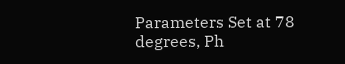Parameters Set at 78 degrees, Ph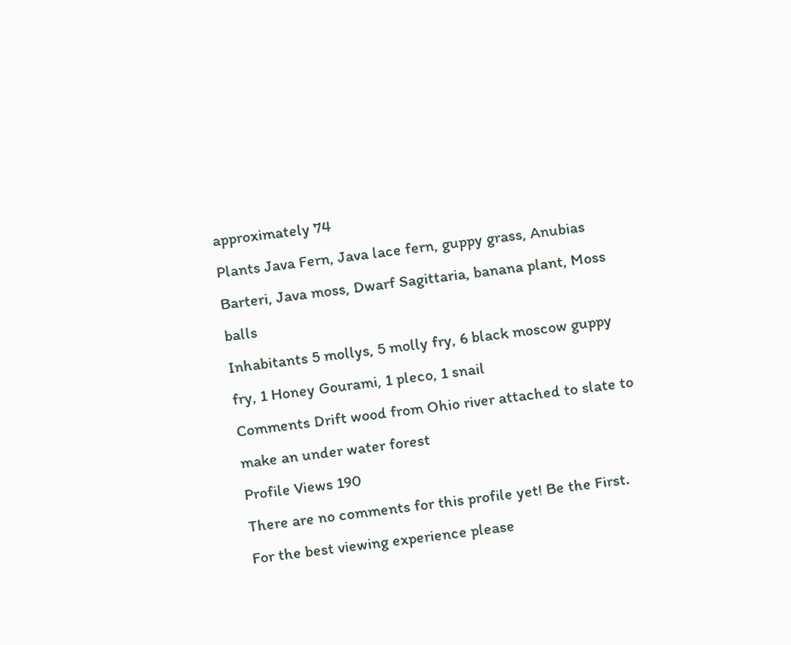approximately 74
Plants Java Fern, Java lace fern, guppy grass, Anubias Barteri, Java moss, Dwarf Sagittaria, banana plant, Moss balls
Inhabitants 5 mollys, 5 molly fry, 6 black moscow guppy fry, 1 Honey Gourami, 1 pleco, 1 snail
Comments Drift wood from Ohio river attached to slate to make an under water forest
Profile Views 190
There are no comments for this profile yet! Be the First.
For the best viewing experience please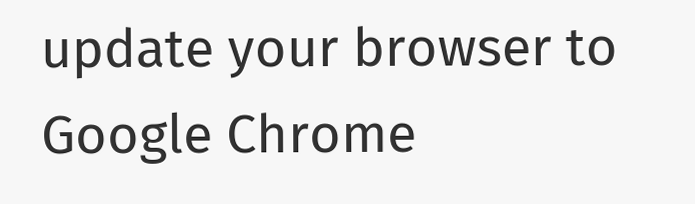update your browser to Google Chrome